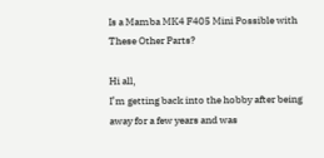Is a Mamba MK4 F405 Mini Possible with These Other Parts?

Hi all,
I’m getting back into the hobby after being away for a few years and was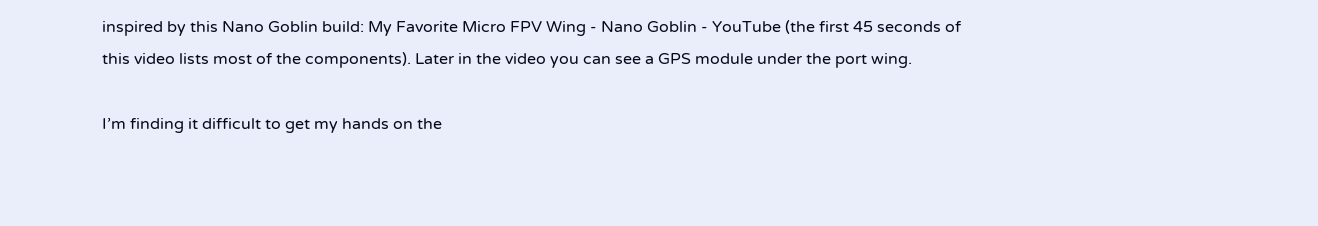inspired by this Nano Goblin build: My Favorite Micro FPV Wing - Nano Goblin - YouTube (the first 45 seconds of this video lists most of the components). Later in the video you can see a GPS module under the port wing.

I’m finding it difficult to get my hands on the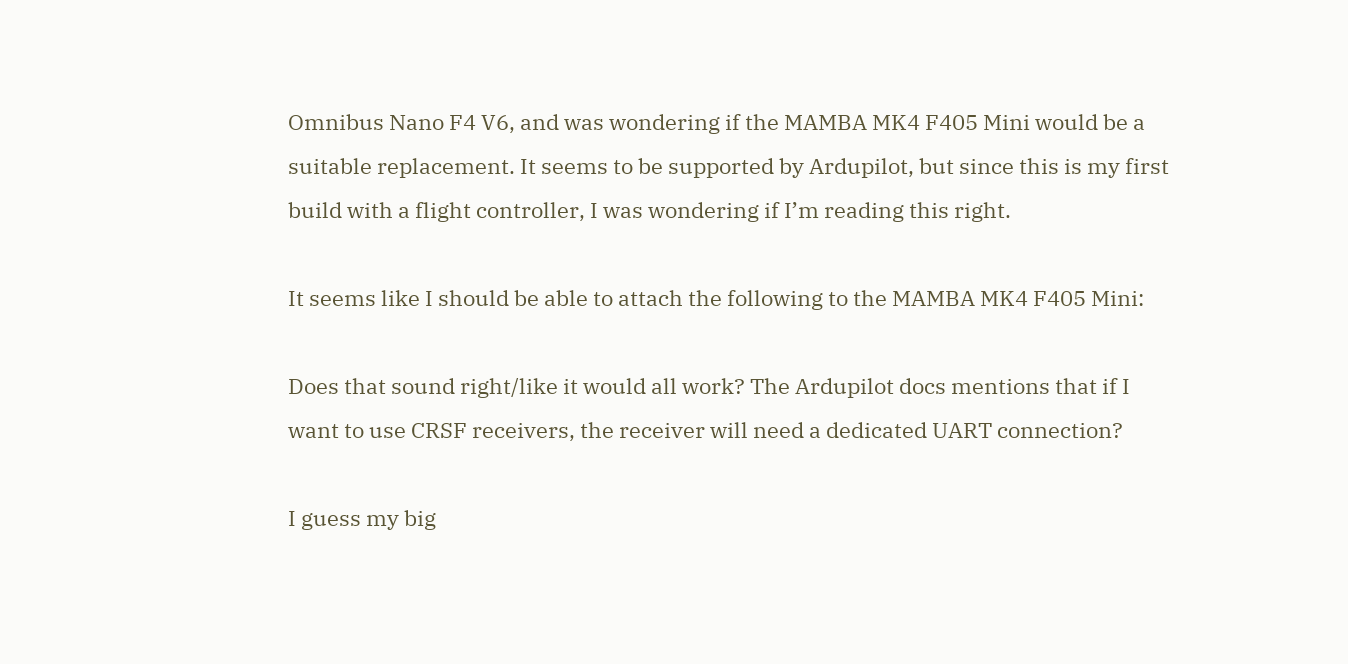Omnibus Nano F4 V6, and was wondering if the MAMBA MK4 F405 Mini would be a suitable replacement. It seems to be supported by Ardupilot, but since this is my first build with a flight controller, I was wondering if I’m reading this right.

It seems like I should be able to attach the following to the MAMBA MK4 F405 Mini:

Does that sound right/like it would all work? The Ardupilot docs mentions that if I want to use CRSF receivers, the receiver will need a dedicated UART connection?

I guess my big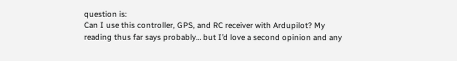question is:
Can I use this controller, GPS, and RC receiver with Ardupilot? My reading thus far says probably… but I’d love a second opinion and any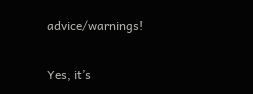advice/warnings!

Yes, it’s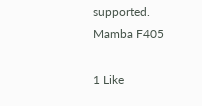supported.
Mamba F405

1 Like